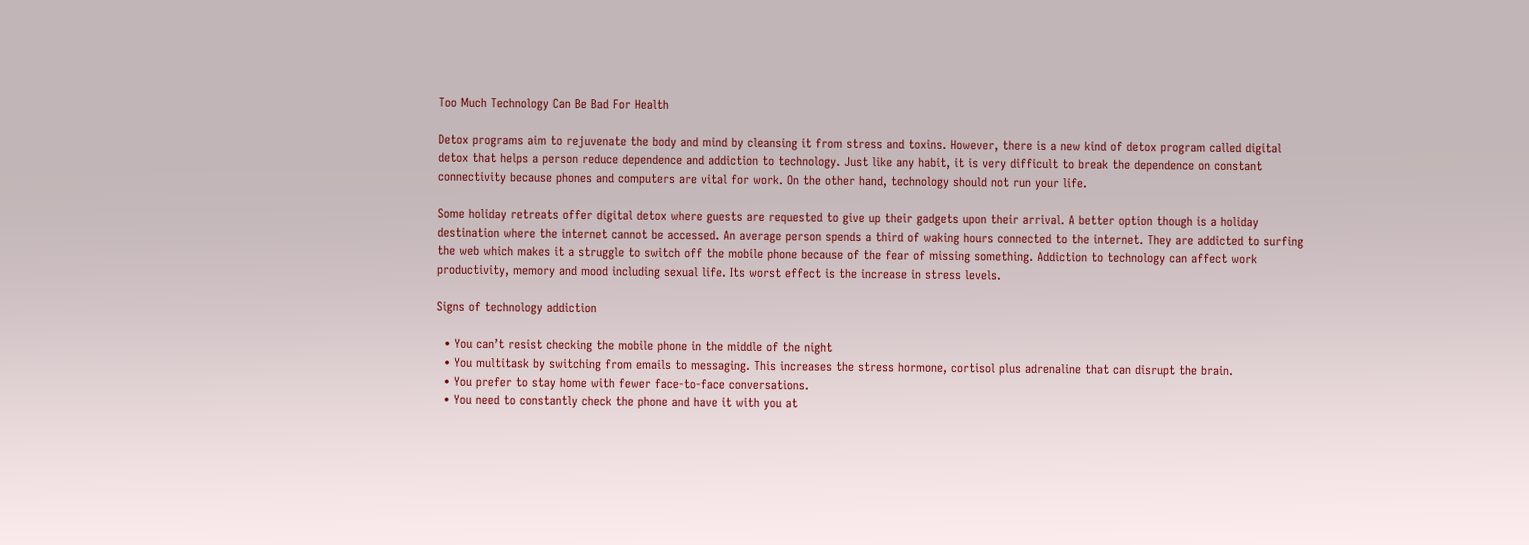Too Much Technology Can Be Bad For Health

Detox programs aim to rejuvenate the body and mind by cleansing it from stress and toxins. However, there is a new kind of detox program called digital detox that helps a person reduce dependence and addiction to technology. Just like any habit, it is very difficult to break the dependence on constant connectivity because phones and computers are vital for work. On the other hand, technology should not run your life.

Some holiday retreats offer digital detox where guests are requested to give up their gadgets upon their arrival. A better option though is a holiday destination where the internet cannot be accessed. An average person spends a third of waking hours connected to the internet. They are addicted to surfing the web which makes it a struggle to switch off the mobile phone because of the fear of missing something. Addiction to technology can affect work productivity, memory and mood including sexual life. Its worst effect is the increase in stress levels.

Signs of technology addiction

  • You can’t resist checking the mobile phone in the middle of the night
  • You multitask by switching from emails to messaging. This increases the stress hormone, cortisol plus adrenaline that can disrupt the brain.
  • You prefer to stay home with fewer face-to-face conversations.
  • You need to constantly check the phone and have it with you at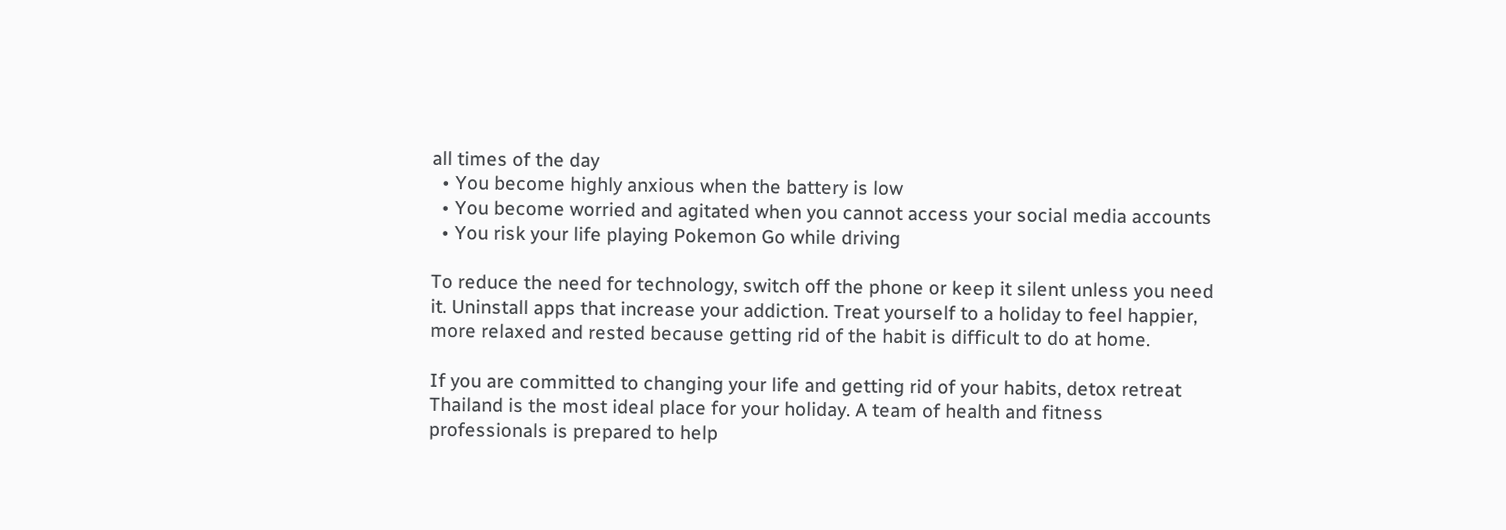all times of the day
  • You become highly anxious when the battery is low
  • You become worried and agitated when you cannot access your social media accounts
  • You risk your life playing Pokemon Go while driving

To reduce the need for technology, switch off the phone or keep it silent unless you need it. Uninstall apps that increase your addiction. Treat yourself to a holiday to feel happier, more relaxed and rested because getting rid of the habit is difficult to do at home.

If you are committed to changing your life and getting rid of your habits, detox retreat Thailand is the most ideal place for your holiday. A team of health and fitness professionals is prepared to help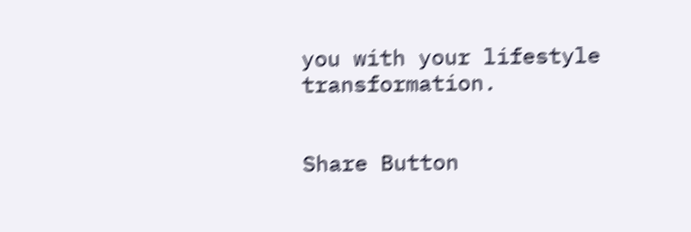you with your lifestyle transformation.


Share Button